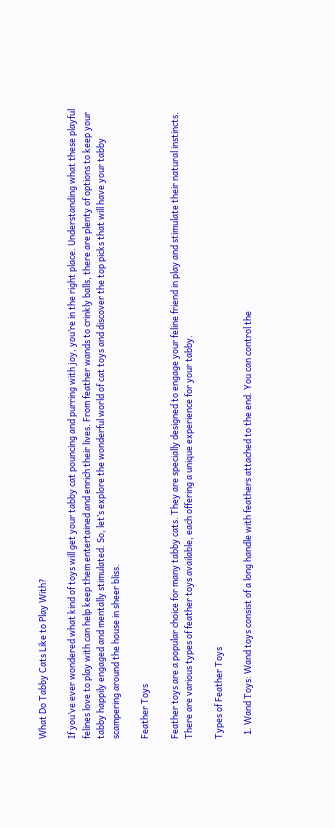What Do Tabby Cats Like to Play With?

If you’ve ever wondered what kind of toys will get your tabby cat pouncing and purring with joy, you’re in the right place. Understanding what these playful felines love to play with can help keep them entertained and enrich their lives. From feather wands to crinkly balls, there are plenty of options to keep your tabby happily engaged and mentally stimulated. So, let’s explore the wonderful world of cat toys and discover the top picks that will have your tabby scampering around the house in sheer bliss.

Feather Toys

Feather toys are a popular choice for many tabby cats. They are specially designed to engage your feline friend in play and stimulate their natural instincts. There are various types of feather toys available, each offering a unique experience for your tabby.

Types of Feather Toys

  1. Wand Toys: Wand toys consist of a long handle with feathers attached to the end. You can control the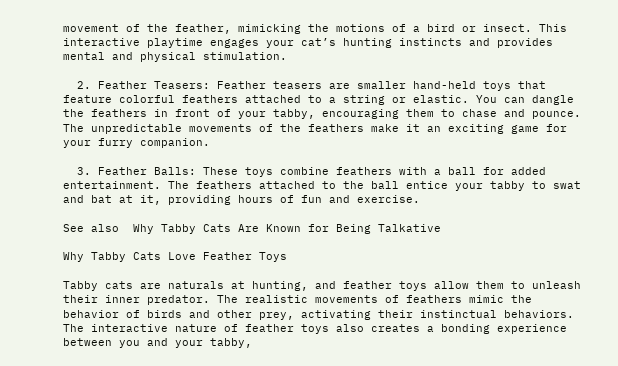movement of the feather, mimicking the motions of a bird or insect. This interactive playtime engages your cat’s hunting instincts and provides mental and physical stimulation.

  2. Feather Teasers: Feather teasers are smaller hand-held toys that feature colorful feathers attached to a string or elastic. You can dangle the feathers in front of your tabby, encouraging them to chase and pounce. The unpredictable movements of the feathers make it an exciting game for your furry companion.

  3. Feather Balls: These toys combine feathers with a ball for added entertainment. The feathers attached to the ball entice your tabby to swat and bat at it, providing hours of fun and exercise.

See also  Why Tabby Cats Are Known for Being Talkative

Why Tabby Cats Love Feather Toys

Tabby cats are naturals at hunting, and feather toys allow them to unleash their inner predator. The realistic movements of feathers mimic the behavior of birds and other prey, activating their instinctual behaviors. The interactive nature of feather toys also creates a bonding experience between you and your tabby,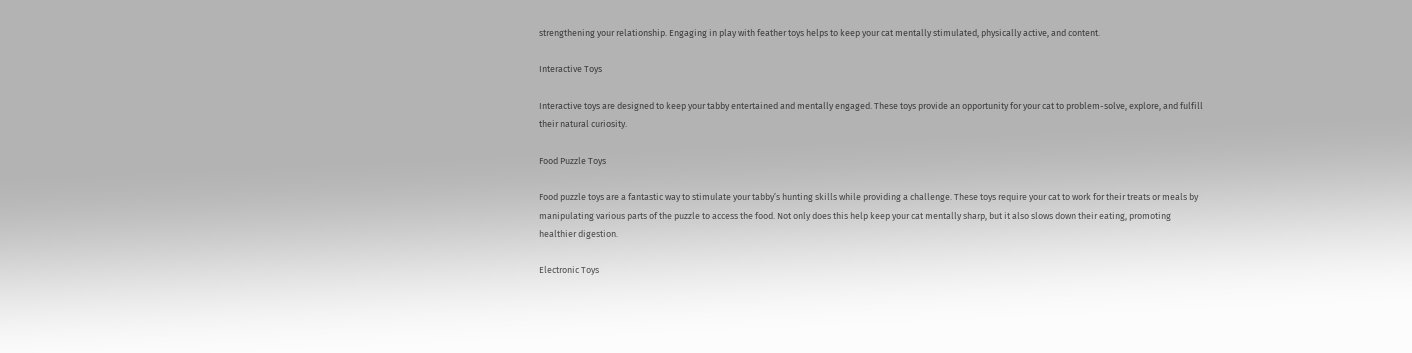strengthening your relationship. Engaging in play with feather toys helps to keep your cat mentally stimulated, physically active, and content.

Interactive Toys

Interactive toys are designed to keep your tabby entertained and mentally engaged. These toys provide an opportunity for your cat to problem-solve, explore, and fulfill their natural curiosity.

Food Puzzle Toys

Food puzzle toys are a fantastic way to stimulate your tabby’s hunting skills while providing a challenge. These toys require your cat to work for their treats or meals by manipulating various parts of the puzzle to access the food. Not only does this help keep your cat mentally sharp, but it also slows down their eating, promoting healthier digestion.

Electronic Toys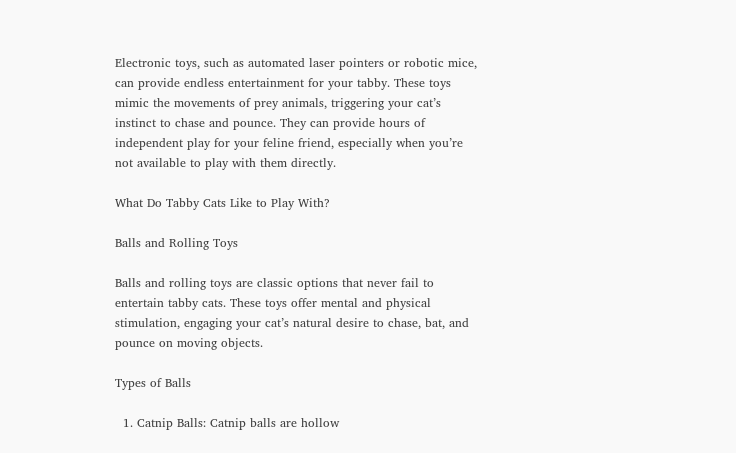Electronic toys, such as automated laser pointers or robotic mice, can provide endless entertainment for your tabby. These toys mimic the movements of prey animals, triggering your cat’s instinct to chase and pounce. They can provide hours of independent play for your feline friend, especially when you’re not available to play with them directly.

What Do Tabby Cats Like to Play With?

Balls and Rolling Toys

Balls and rolling toys are classic options that never fail to entertain tabby cats. These toys offer mental and physical stimulation, engaging your cat’s natural desire to chase, bat, and pounce on moving objects.

Types of Balls

  1. Catnip Balls: Catnip balls are hollow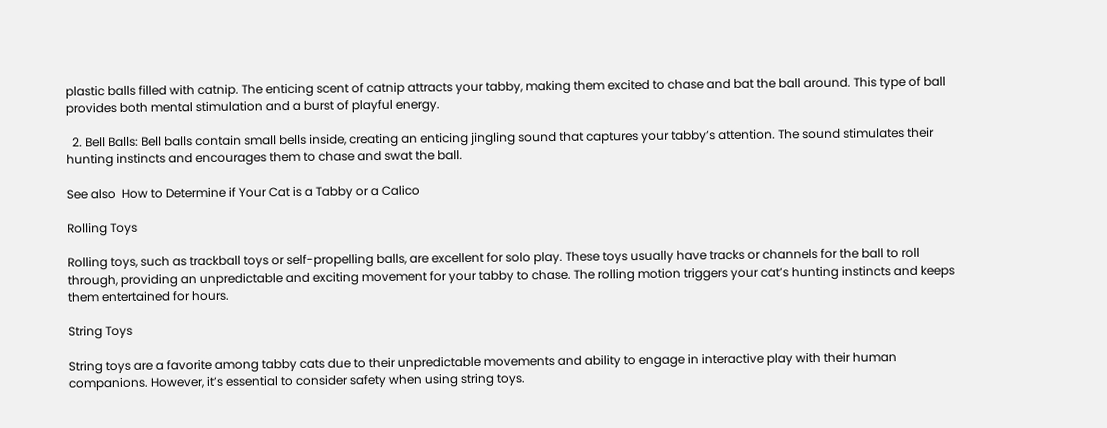plastic balls filled with catnip. The enticing scent of catnip attracts your tabby, making them excited to chase and bat the ball around. This type of ball provides both mental stimulation and a burst of playful energy.

  2. Bell Balls: Bell balls contain small bells inside, creating an enticing jingling sound that captures your tabby’s attention. The sound stimulates their hunting instincts and encourages them to chase and swat the ball.

See also  How to Determine if Your Cat is a Tabby or a Calico

Rolling Toys

Rolling toys, such as trackball toys or self-propelling balls, are excellent for solo play. These toys usually have tracks or channels for the ball to roll through, providing an unpredictable and exciting movement for your tabby to chase. The rolling motion triggers your cat’s hunting instincts and keeps them entertained for hours.

String Toys

String toys are a favorite among tabby cats due to their unpredictable movements and ability to engage in interactive play with their human companions. However, it’s essential to consider safety when using string toys.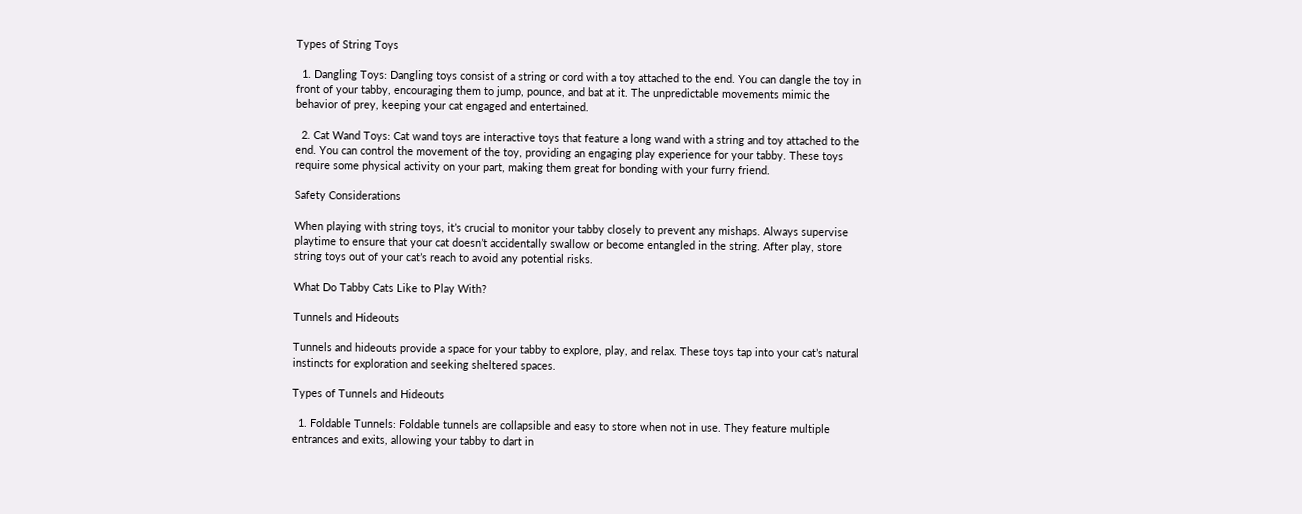Types of String Toys

  1. Dangling Toys: Dangling toys consist of a string or cord with a toy attached to the end. You can dangle the toy in front of your tabby, encouraging them to jump, pounce, and bat at it. The unpredictable movements mimic the behavior of prey, keeping your cat engaged and entertained.

  2. Cat Wand Toys: Cat wand toys are interactive toys that feature a long wand with a string and toy attached to the end. You can control the movement of the toy, providing an engaging play experience for your tabby. These toys require some physical activity on your part, making them great for bonding with your furry friend.

Safety Considerations

When playing with string toys, it’s crucial to monitor your tabby closely to prevent any mishaps. Always supervise playtime to ensure that your cat doesn’t accidentally swallow or become entangled in the string. After play, store string toys out of your cat’s reach to avoid any potential risks.

What Do Tabby Cats Like to Play With?

Tunnels and Hideouts

Tunnels and hideouts provide a space for your tabby to explore, play, and relax. These toys tap into your cat’s natural instincts for exploration and seeking sheltered spaces.

Types of Tunnels and Hideouts

  1. Foldable Tunnels: Foldable tunnels are collapsible and easy to store when not in use. They feature multiple entrances and exits, allowing your tabby to dart in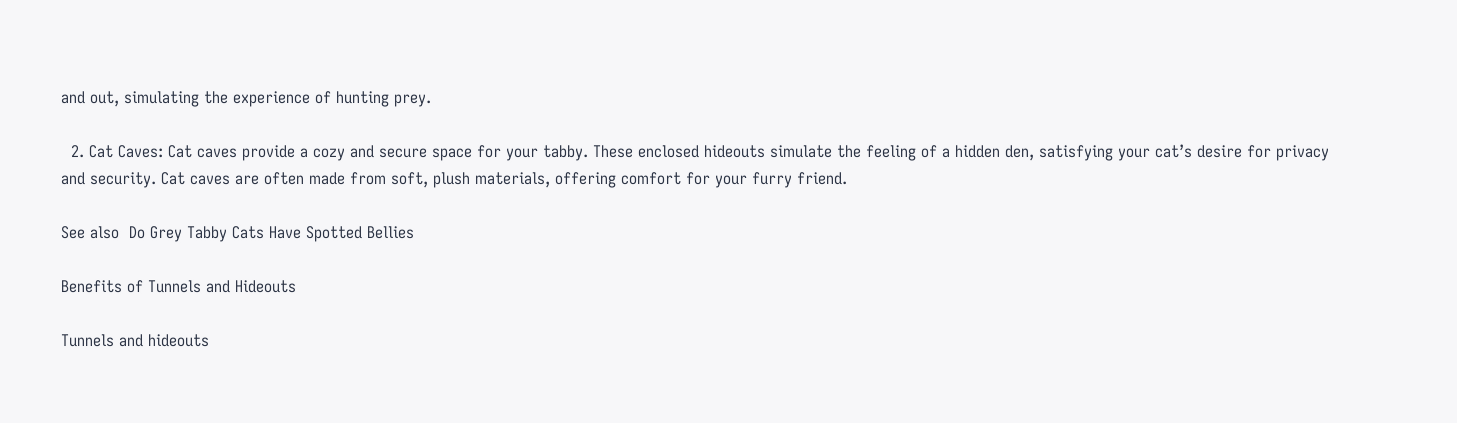and out, simulating the experience of hunting prey.

  2. Cat Caves: Cat caves provide a cozy and secure space for your tabby. These enclosed hideouts simulate the feeling of a hidden den, satisfying your cat’s desire for privacy and security. Cat caves are often made from soft, plush materials, offering comfort for your furry friend.

See also  Do Grey Tabby Cats Have Spotted Bellies

Benefits of Tunnels and Hideouts

Tunnels and hideouts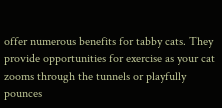offer numerous benefits for tabby cats. They provide opportunities for exercise as your cat zooms through the tunnels or playfully pounces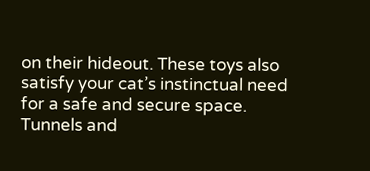on their hideout. These toys also satisfy your cat’s instinctual need for a safe and secure space. Tunnels and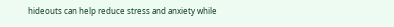hideouts can help reduce stress and anxiety while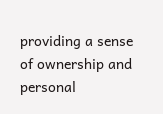providing a sense of ownership and personal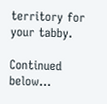territory for your tabby.

Continued below…